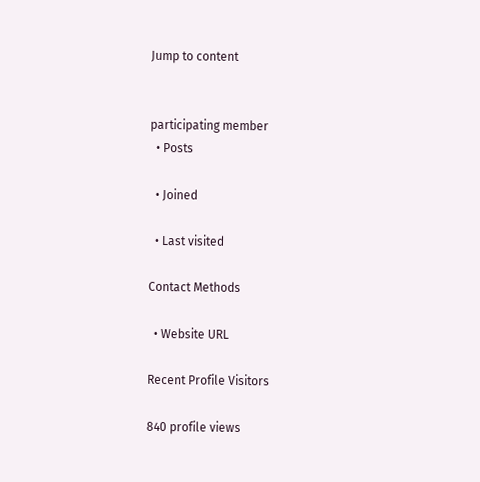Jump to content


participating member
  • Posts

  • Joined

  • Last visited

Contact Methods

  • Website URL

Recent Profile Visitors

840 profile views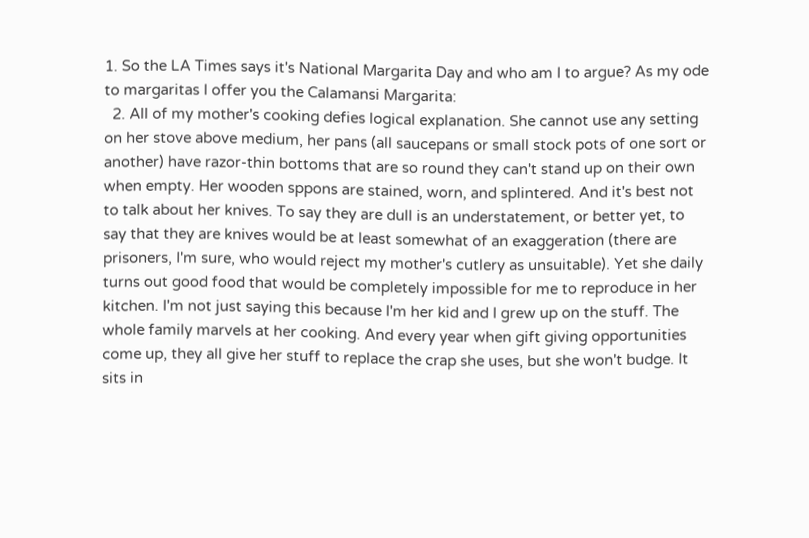1. So the LA Times says it's National Margarita Day and who am I to argue? As my ode to margaritas I offer you the Calamansi Margarita:
  2. All of my mother's cooking defies logical explanation. She cannot use any setting on her stove above medium, her pans (all saucepans or small stock pots of one sort or another) have razor-thin bottoms that are so round they can't stand up on their own when empty. Her wooden sppons are stained, worn, and splintered. And it's best not to talk about her knives. To say they are dull is an understatement, or better yet, to say that they are knives would be at least somewhat of an exaggeration (there are prisoners, I'm sure, who would reject my mother's cutlery as unsuitable). Yet she daily turns out good food that would be completely impossible for me to reproduce in her kitchen. I'm not just saying this because I'm her kid and I grew up on the stuff. The whole family marvels at her cooking. And every year when gift giving opportunities come up, they all give her stuff to replace the crap she uses, but she won't budge. It sits in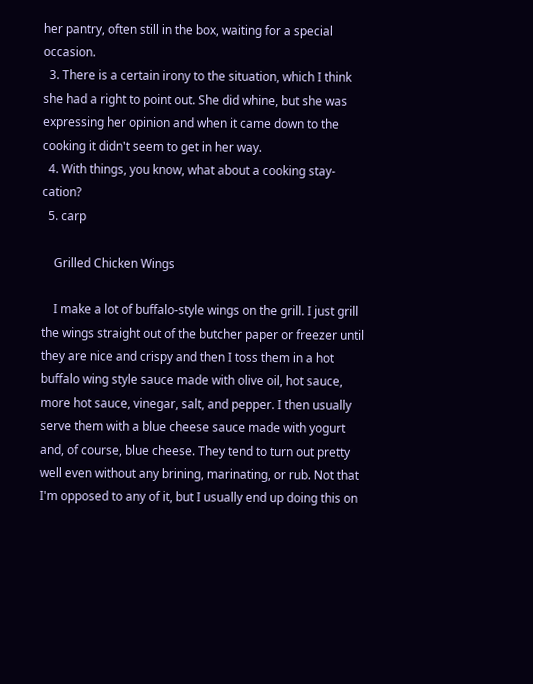her pantry, often still in the box, waiting for a special occasion.
  3. There is a certain irony to the situation, which I think she had a right to point out. She did whine, but she was expressing her opinion and when it came down to the cooking it didn't seem to get in her way.
  4. With things, you know, what about a cooking stay-cation?
  5. carp

    Grilled Chicken Wings

    I make a lot of buffalo-style wings on the grill. I just grill the wings straight out of the butcher paper or freezer until they are nice and crispy and then I toss them in a hot buffalo wing style sauce made with olive oil, hot sauce, more hot sauce, vinegar, salt, and pepper. I then usually serve them with a blue cheese sauce made with yogurt and, of course, blue cheese. They tend to turn out pretty well even without any brining, marinating, or rub. Not that I'm opposed to any of it, but I usually end up doing this on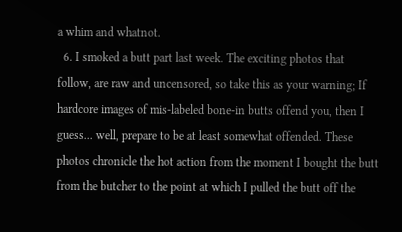a whim and whatnot.
  6. I smoked a butt part last week. The exciting photos that follow, are raw and uncensored, so take this as your warning; If hardcore images of mis-labeled bone-in butts offend you, then I guess... well, prepare to be at least somewhat offended. These photos chronicle the hot action from the moment I bought the butt from the butcher to the point at which I pulled the butt off the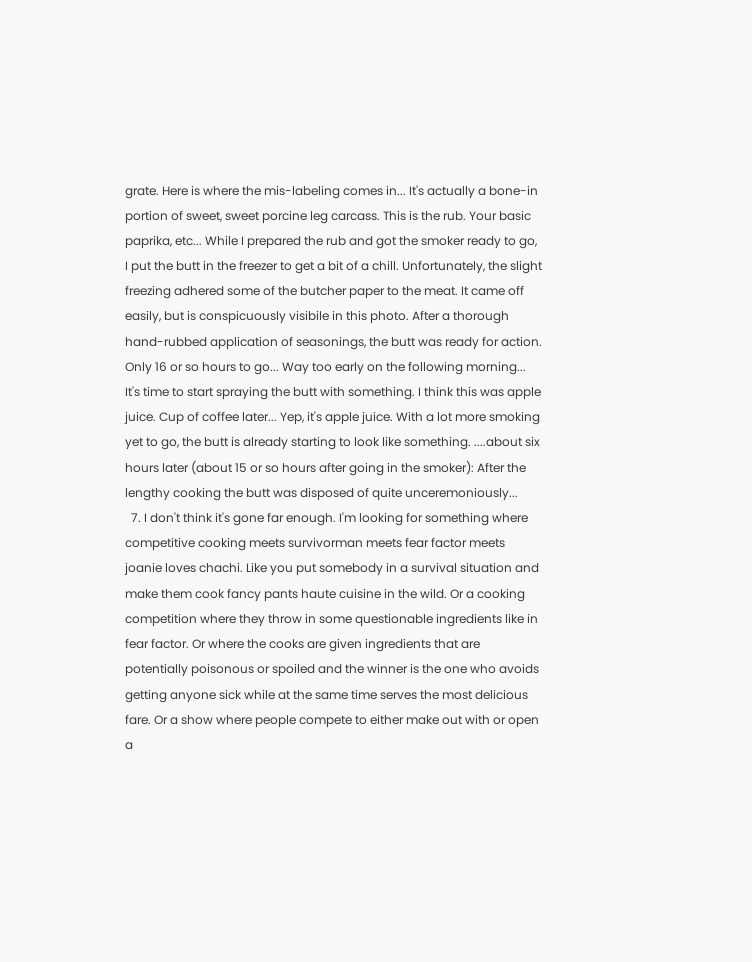grate. Here is where the mis-labeling comes in... It's actually a bone-in portion of sweet, sweet porcine leg carcass. This is the rub. Your basic paprika, etc... While I prepared the rub and got the smoker ready to go, I put the butt in the freezer to get a bit of a chill. Unfortunately, the slight freezing adhered some of the butcher paper to the meat. It came off easily, but is conspicuously visibile in this photo. After a thorough hand-rubbed application of seasonings, the butt was ready for action. Only 16 or so hours to go... Way too early on the following morning... It's time to start spraying the butt with something. I think this was apple juice. Cup of coffee later... Yep, it's apple juice. With a lot more smoking yet to go, the butt is already starting to look like something. ....about six hours later (about 15 or so hours after going in the smoker): After the lengthy cooking the butt was disposed of quite unceremoniously...
  7. I don't think it's gone far enough. I'm looking for something where competitive cooking meets survivorman meets fear factor meets joanie loves chachi. Like you put somebody in a survival situation and make them cook fancy pants haute cuisine in the wild. Or a cooking competition where they throw in some questionable ingredients like in fear factor. Or where the cooks are given ingredients that are potentially poisonous or spoiled and the winner is the one who avoids getting anyone sick while at the same time serves the most delicious fare. Or a show where people compete to either make out with or open a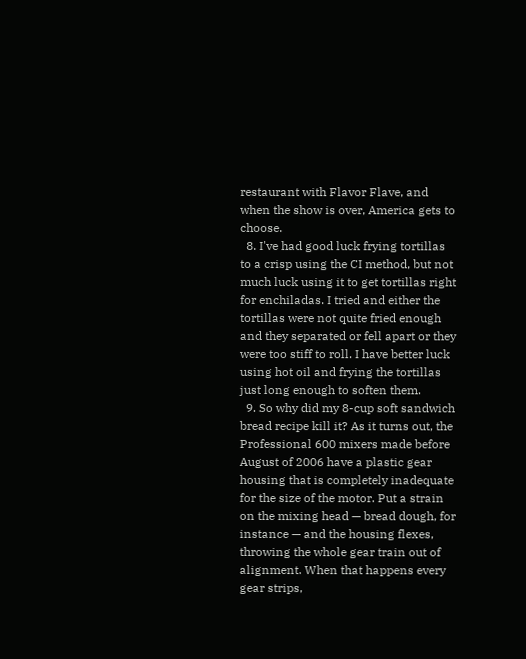restaurant with Flavor Flave, and when the show is over, America gets to choose.
  8. I've had good luck frying tortillas to a crisp using the CI method, but not much luck using it to get tortillas right for enchiladas. I tried and either the tortillas were not quite fried enough and they separated or fell apart or they were too stiff to roll. I have better luck using hot oil and frying the tortillas just long enough to soften them.
  9. So why did my 8-cup soft sandwich bread recipe kill it? As it turns out, the Professional 600 mixers made before August of 2006 have a plastic gear housing that is completely inadequate for the size of the motor. Put a strain on the mixing head — bread dough, for instance — and the housing flexes, throwing the whole gear train out of alignment. When that happens every gear strips,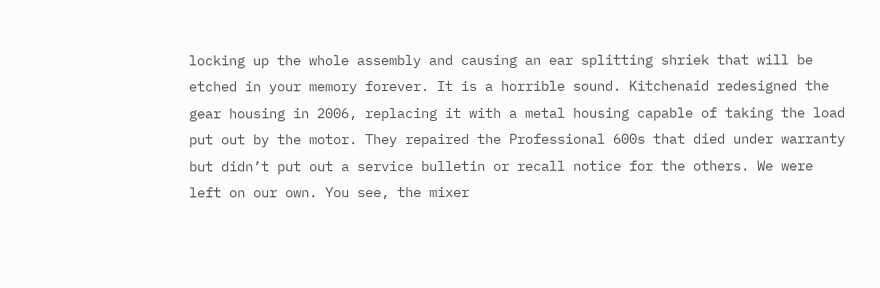locking up the whole assembly and causing an ear splitting shriek that will be etched in your memory forever. It is a horrible sound. Kitchenaid redesigned the gear housing in 2006, replacing it with a metal housing capable of taking the load put out by the motor. They repaired the Professional 600s that died under warranty but didn’t put out a service bulletin or recall notice for the others. We were left on our own. You see, the mixer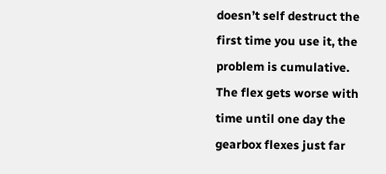doesn’t self destruct the first time you use it, the problem is cumulative. The flex gets worse with time until one day the gearbox flexes just far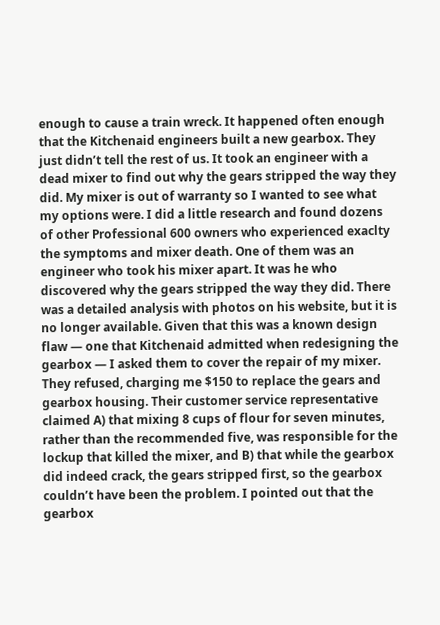enough to cause a train wreck. It happened often enough that the Kitchenaid engineers built a new gearbox. They just didn’t tell the rest of us. It took an engineer with a dead mixer to find out why the gears stripped the way they did. My mixer is out of warranty so I wanted to see what my options were. I did a little research and found dozens of other Professional 600 owners who experienced exaclty the symptoms and mixer death. One of them was an engineer who took his mixer apart. It was he who discovered why the gears stripped the way they did. There was a detailed analysis with photos on his website, but it is no longer available. Given that this was a known design flaw — one that Kitchenaid admitted when redesigning the gearbox — I asked them to cover the repair of my mixer. They refused, charging me $150 to replace the gears and gearbox housing. Their customer service representative claimed A) that mixing 8 cups of flour for seven minutes, rather than the recommended five, was responsible for the lockup that killed the mixer, and B) that while the gearbox did indeed crack, the gears stripped first, so the gearbox couldn’t have been the problem. I pointed out that the gearbox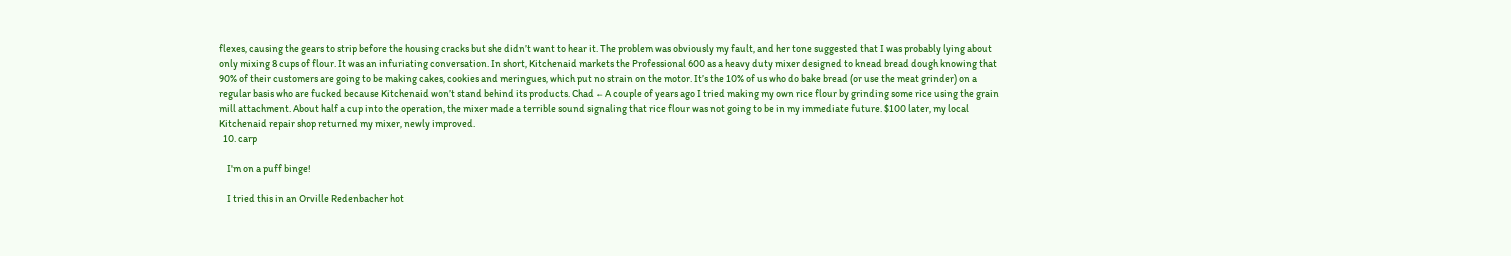flexes, causing the gears to strip before the housing cracks but she didn’t want to hear it. The problem was obviously my fault, and her tone suggested that I was probably lying about only mixing 8 cups of flour. It was an infuriating conversation. In short, Kitchenaid markets the Professional 600 as a heavy duty mixer designed to knead bread dough knowing that 90% of their customers are going to be making cakes, cookies and meringues, which put no strain on the motor. It’s the 10% of us who do bake bread (or use the meat grinder) on a regular basis who are fucked because Kitchenaid won’t stand behind its products. Chad ← A couple of years ago I tried making my own rice flour by grinding some rice using the grain mill attachment. About half a cup into the operation, the mixer made a terrible sound signaling that rice flour was not going to be in my immediate future. $100 later, my local Kitchenaid repair shop returned my mixer, newly improved.
  10. carp

    I'm on a puff binge!

    I tried this in an Orville Redenbacher hot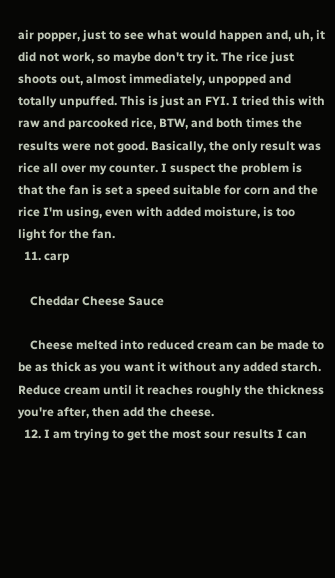air popper, just to see what would happen and, uh, it did not work, so maybe don't try it. The rice just shoots out, almost immediately, unpopped and totally unpuffed. This is just an FYI. I tried this with raw and parcooked rice, BTW, and both times the results were not good. Basically, the only result was rice all over my counter. I suspect the problem is that the fan is set a speed suitable for corn and the rice I'm using, even with added moisture, is too light for the fan.
  11. carp

    Cheddar Cheese Sauce

    Cheese melted into reduced cream can be made to be as thick as you want it without any added starch. Reduce cream until it reaches roughly the thickness you're after, then add the cheese.
  12. I am trying to get the most sour results I can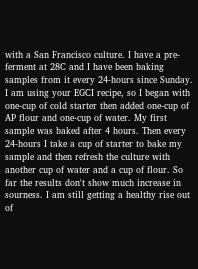with a San Francisco culture. I have a pre-ferment at 28C and I have been baking samples from it every 24-hours since Sunday. I am using your EGCI recipe, so I began with one-cup of cold starter then added one-cup of AP flour and one-cup of water. My first sample was baked after 4 hours. Then every 24-hours I take a cup of starter to bake my sample and then refresh the culture with another cup of water and a cup of flour. So far the results don't show much increase in sourness. I am still getting a healthy rise out of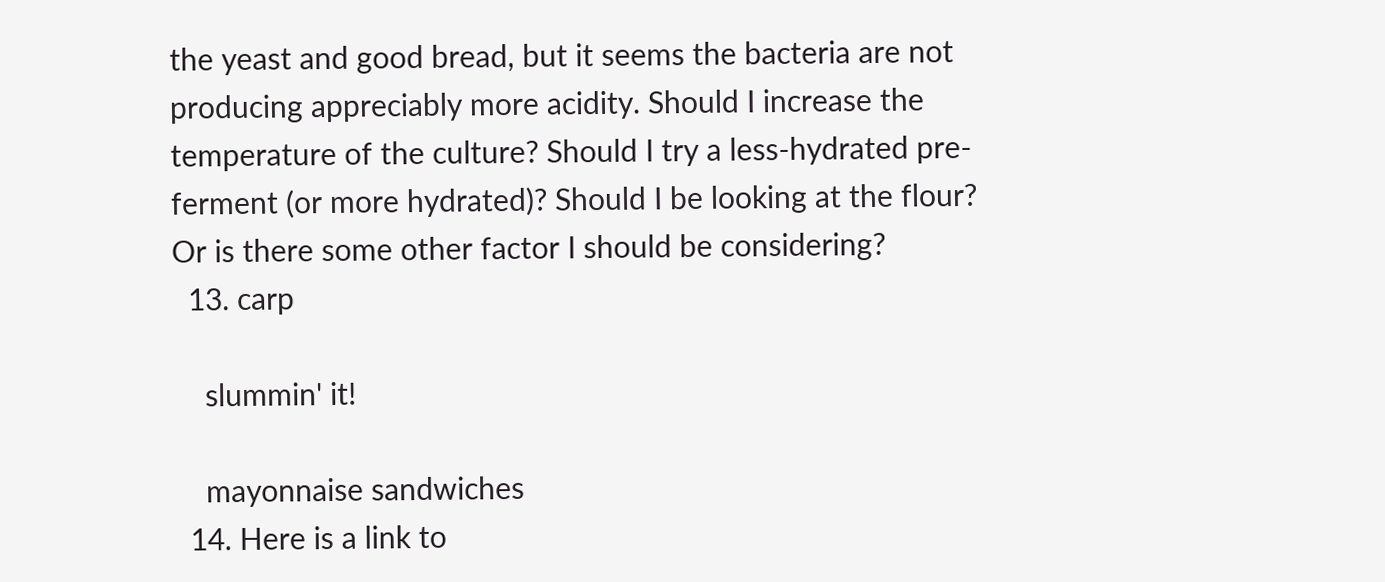the yeast and good bread, but it seems the bacteria are not producing appreciably more acidity. Should I increase the temperature of the culture? Should I try a less-hydrated pre-ferment (or more hydrated)? Should I be looking at the flour? Or is there some other factor I should be considering?
  13. carp

    slummin' it!

    mayonnaise sandwiches
  14. Here is a link to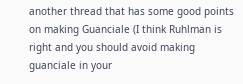another thread that has some good points on making Guanciale (I think Ruhlman is right and you should avoid making guanciale in your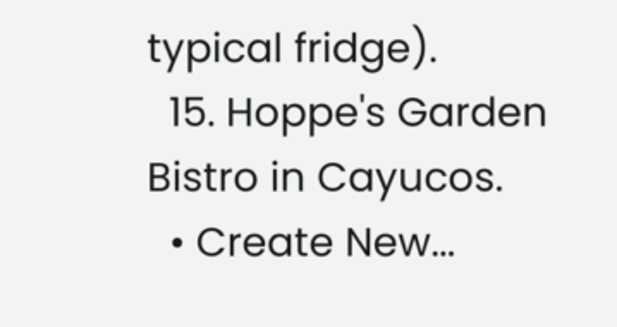typical fridge).
  15. Hoppe's Garden Bistro in Cayucos.
  • Create New...